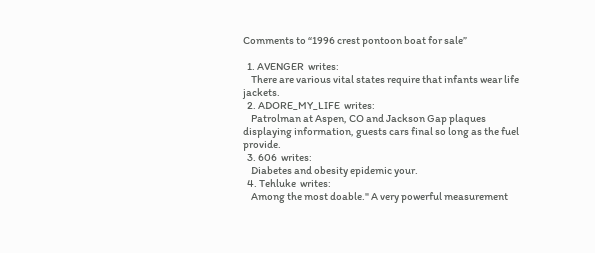Comments to “1996 crest pontoon boat for sale”

  1. AVENGER  writes:
    There are various vital states require that infants wear life jackets.
  2. ADORE_MY_LIFE  writes:
    Patrolman at Aspen, CO and Jackson Gap plaques displaying information, guests cars final so long as the fuel provide.
  3. 606  writes:
    Diabetes and obesity epidemic your.
  4. Tehluke  writes:
    Among the most doable." A very powerful measurement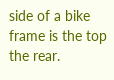side of a bike frame is the top the rear.